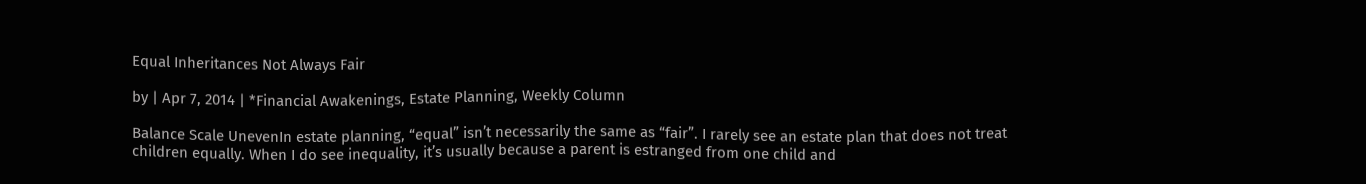Equal Inheritances Not Always Fair

by | Apr 7, 2014 | *Financial Awakenings, Estate Planning, Weekly Column

Balance Scale UnevenIn estate planning, “equal” isn’t necessarily the same as “fair”. I rarely see an estate plan that does not treat children equally. When I do see inequality, it’s usually because a parent is estranged from one child and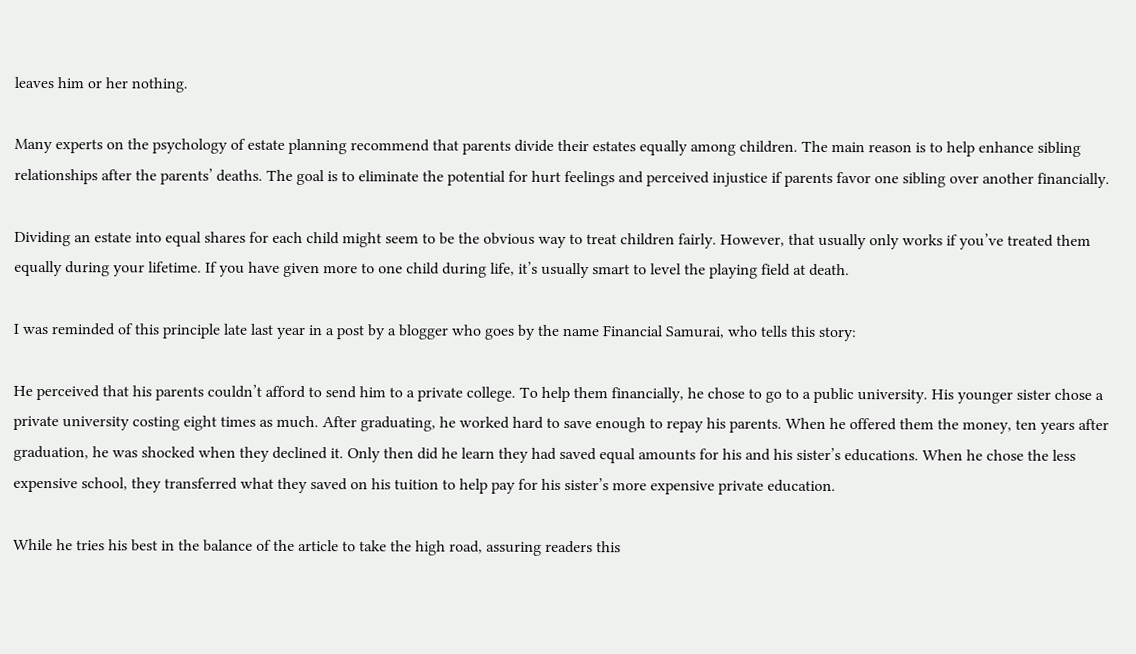leaves him or her nothing.

Many experts on the psychology of estate planning recommend that parents divide their estates equally among children. The main reason is to help enhance sibling relationships after the parents’ deaths. The goal is to eliminate the potential for hurt feelings and perceived injustice if parents favor one sibling over another financially.

Dividing an estate into equal shares for each child might seem to be the obvious way to treat children fairly. However, that usually only works if you’ve treated them equally during your lifetime. If you have given more to one child during life, it’s usually smart to level the playing field at death.

I was reminded of this principle late last year in a post by a blogger who goes by the name Financial Samurai, who tells this story:

He perceived that his parents couldn’t afford to send him to a private college. To help them financially, he chose to go to a public university. His younger sister chose a private university costing eight times as much. After graduating, he worked hard to save enough to repay his parents. When he offered them the money, ten years after graduation, he was shocked when they declined it. Only then did he learn they had saved equal amounts for his and his sister’s educations. When he chose the less expensive school, they transferred what they saved on his tuition to help pay for his sister’s more expensive private education.

While he tries his best in the balance of the article to take the high road, assuring readers this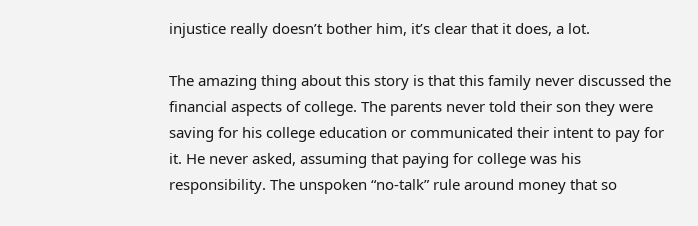injustice really doesn’t bother him, it’s clear that it does, a lot.

The amazing thing about this story is that this family never discussed the financial aspects of college. The parents never told their son they were saving for his college education or communicated their intent to pay for it. He never asked, assuming that paying for college was his responsibility. The unspoken “no-talk” rule around money that so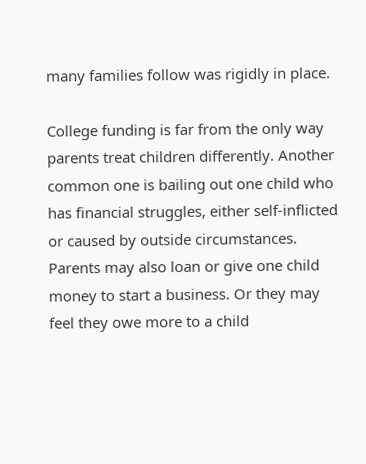many families follow was rigidly in place.

College funding is far from the only way parents treat children differently. Another common one is bailing out one child who has financial struggles, either self-inflicted or caused by outside circumstances. Parents may also loan or give one child money to start a business. Or they may feel they owe more to a child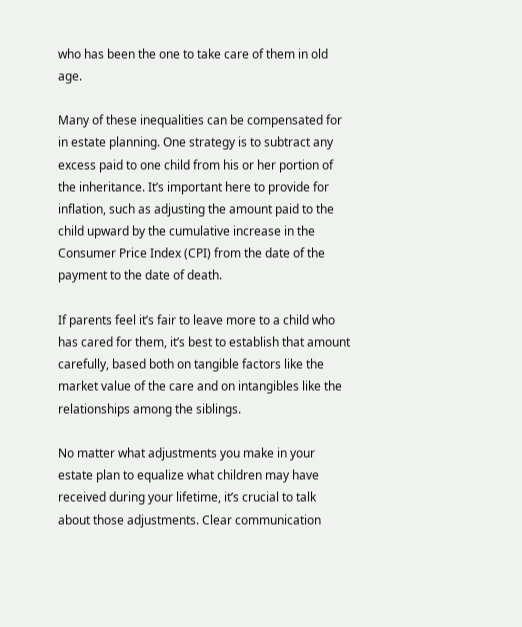who has been the one to take care of them in old age.

Many of these inequalities can be compensated for in estate planning. One strategy is to subtract any excess paid to one child from his or her portion of the inheritance. It’s important here to provide for inflation, such as adjusting the amount paid to the child upward by the cumulative increase in the Consumer Price Index (CPI) from the date of the payment to the date of death.

If parents feel it’s fair to leave more to a child who has cared for them, it’s best to establish that amount carefully, based both on tangible factors like the market value of the care and on intangibles like the relationships among the siblings.

No matter what adjustments you make in your estate plan to equalize what children may have received during your lifetime, it’s crucial to talk about those adjustments. Clear communication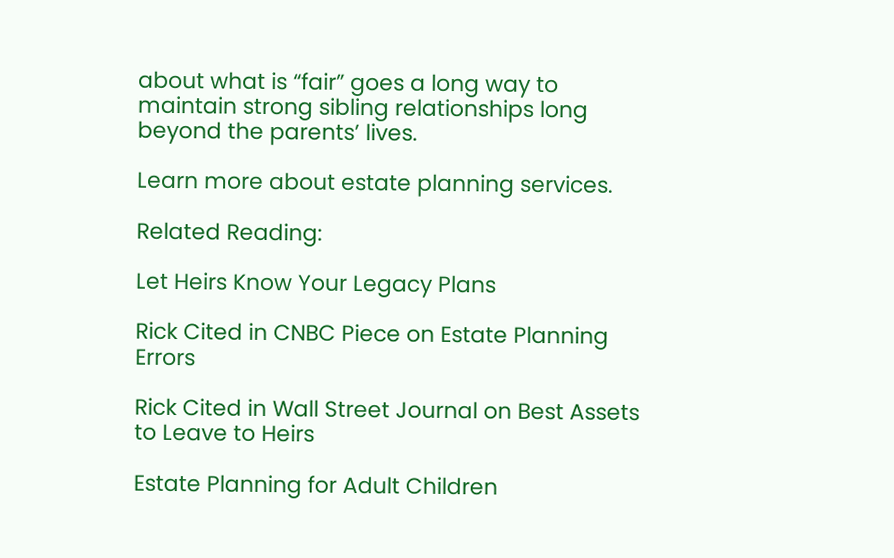about what is “fair” goes a long way to maintain strong sibling relationships long beyond the parents’ lives.

Learn more about estate planning services.

Related Reading:

Let Heirs Know Your Legacy Plans

Rick Cited in CNBC Piece on Estate Planning Errors

Rick Cited in Wall Street Journal on Best Assets to Leave to Heirs

Estate Planning for Adult Children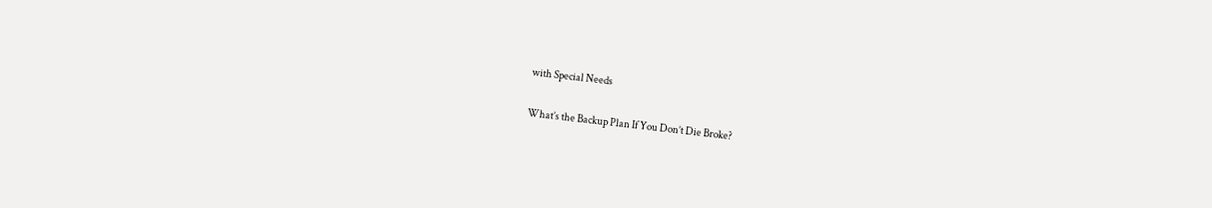with Special Needs

What’s the Backup Plan If You Don’t Die Broke?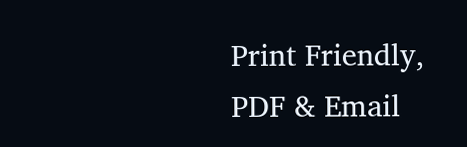Print Friendly, PDF & Email